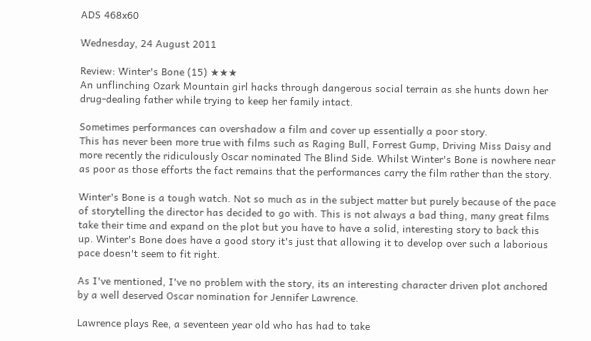ADS 468x60

Wednesday, 24 August 2011

Review: Winter's Bone (15) ★★★
An unflinching Ozark Mountain girl hacks through dangerous social terrain as she hunts down her drug-dealing father while trying to keep her family intact.

Sometimes performances can overshadow a film and cover up essentially a poor story.
This has never been more true with films such as Raging Bull, Forrest Gump, Driving Miss Daisy and more recently the ridiculously Oscar nominated The Blind Side. Whilst Winter's Bone is nowhere near as poor as those efforts the fact remains that the performances carry the film rather than the story.

Winter's Bone is a tough watch. Not so much as in the subject matter but purely because of the pace of storytelling the director has decided to go with. This is not always a bad thing, many great films take their time and expand on the plot but you have to have a solid, interesting story to back this up. Winter's Bone does have a good story it's just that allowing it to develop over such a laborious pace doesn't seem to fit right.

As I've mentioned, I've no problem with the story, its an interesting character driven plot anchored by a well deserved Oscar nomination for Jennifer Lawrence.

Lawrence plays Ree, a seventeen year old who has had to take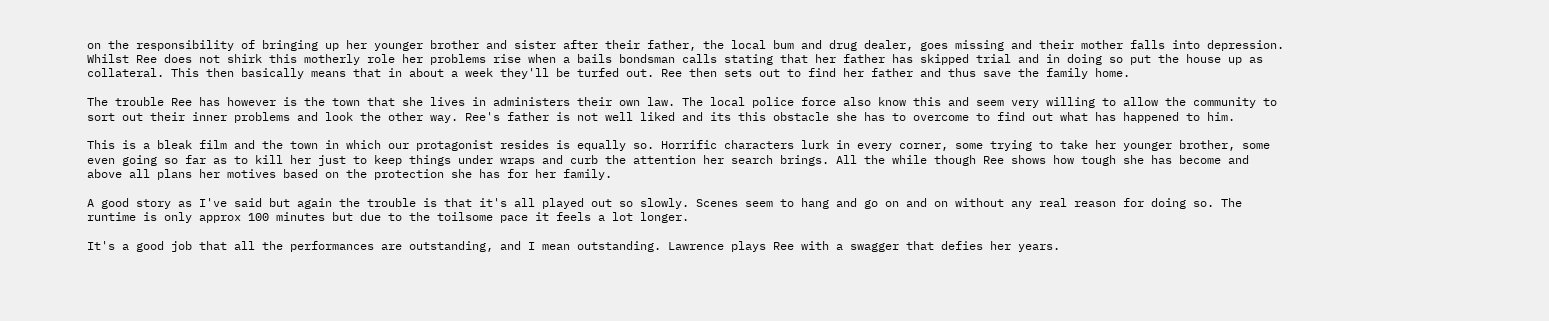on the responsibility of bringing up her younger brother and sister after their father, the local bum and drug dealer, goes missing and their mother falls into depression. Whilst Ree does not shirk this motherly role her problems rise when a bails bondsman calls stating that her father has skipped trial and in doing so put the house up as collateral. This then basically means that in about a week they'll be turfed out. Ree then sets out to find her father and thus save the family home.

The trouble Ree has however is the town that she lives in administers their own law. The local police force also know this and seem very willing to allow the community to sort out their inner problems and look the other way. Ree's father is not well liked and its this obstacle she has to overcome to find out what has happened to him.

This is a bleak film and the town in which our protagonist resides is equally so. Horrific characters lurk in every corner, some trying to take her younger brother, some even going so far as to kill her just to keep things under wraps and curb the attention her search brings. All the while though Ree shows how tough she has become and above all plans her motives based on the protection she has for her family.

A good story as I've said but again the trouble is that it's all played out so slowly. Scenes seem to hang and go on and on without any real reason for doing so. The runtime is only approx 100 minutes but due to the toilsome pace it feels a lot longer.

It's a good job that all the performances are outstanding, and I mean outstanding. Lawrence plays Ree with a swagger that defies her years.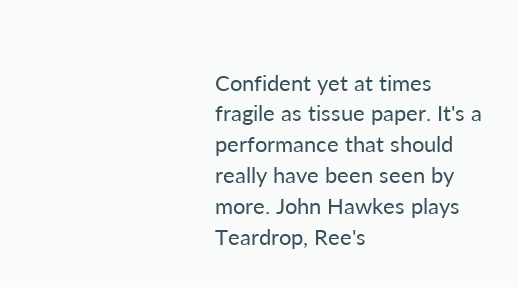Confident yet at times fragile as tissue paper. It's a performance that should really have been seen by more. John Hawkes plays Teardrop, Ree's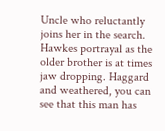Uncle who reluctantly joins her in the search. Hawkes portrayal as the older brother is at times jaw dropping. Haggard and weathered, you can see that this man has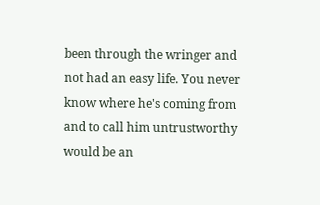been through the wringer and not had an easy life. You never know where he's coming from and to call him untrustworthy would be an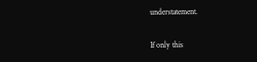understatement.

If only this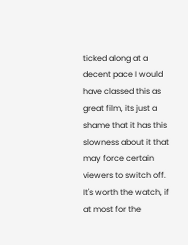ticked along at a decent pace I would have classed this as great film, its just a shame that it has this slowness about it that may force certain viewers to switch off. It's worth the watch, if at most for the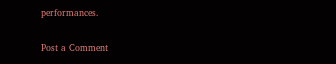performances.


Post a Comment